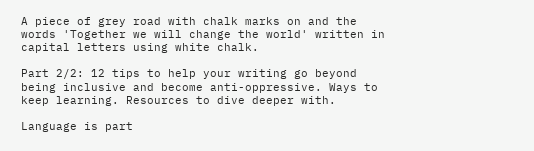A piece of grey road with chalk marks on and the words 'Together we will change the world' written in capital letters using white chalk.

Part 2/2: 12 tips to help your writing go beyond being inclusive and become anti-oppressive. Ways to keep learning. Resources to dive deeper with.

Language is part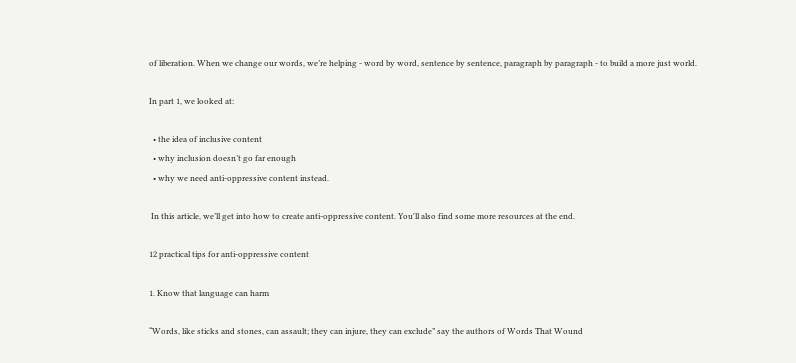of liberation. When we change our words, we’re helping - word by word, sentence by sentence, paragraph by paragraph - to build a more just world.

In part 1, we looked at:

  • the idea of inclusive content
  • why inclusion doesn’t go far enough
  • why we need anti-oppressive content instead.

 In this article, we’ll get into how to create anti-oppressive content. You'll also find some more resources at the end.

12 practical tips for anti-oppressive content

1. Know that language can harm

“Words, like sticks and stones, can assault; they can injure, they can exclude” say the authors of Words That Wound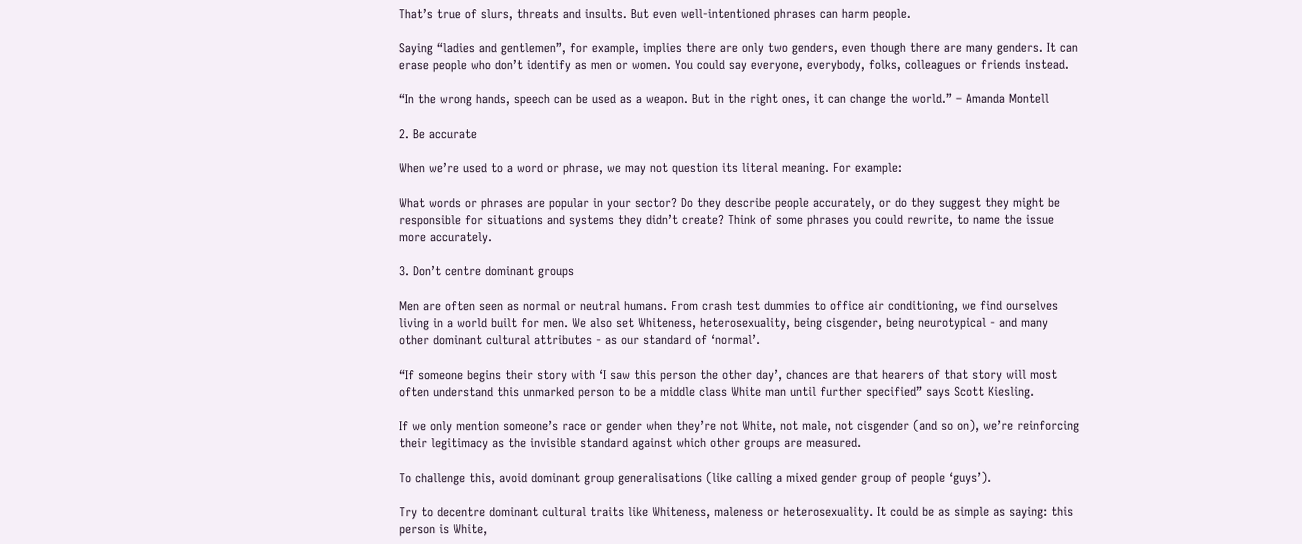That’s true of slurs, threats and insults. But even well-intentioned phrases can harm people.

Saying “ladies and gentlemen”, for example, implies there are only two genders, even though there are many genders. It can erase people who don’t identify as men or women. You could say everyone, everybody, folks, colleagues or friends instead.

“In the wrong hands, speech can be used as a weapon. But in the right ones, it can change the world.” – Amanda Montell

2. Be accurate

When we’re used to a word or phrase, we may not question its literal meaning. For example:

What words or phrases are popular in your sector? Do they describe people accurately, or do they suggest they might be responsible for situations and systems they didn’t create? Think of some phrases you could rewrite, to name the issue more accurately.

3. Don’t centre dominant groups

Men are often seen as normal or neutral humans. From crash test dummies to office air conditioning, we find ourselves living in a world built for men. We also set Whiteness, heterosexuality, being cisgender, being neurotypical - and many other dominant cultural attributes - as our standard of ‘normal’.

“If someone begins their story with ‘I saw this person the other day’, chances are that hearers of that story will most often understand this unmarked person to be a middle class White man until further specified” says Scott Kiesling.

If we only mention someone’s race or gender when they’re not White, not male, not cisgender (and so on), we’re reinforcing their legitimacy as the invisible standard against which other groups are measured.

To challenge this, avoid dominant group generalisations (like calling a mixed gender group of people ‘guys’).

Try to decentre dominant cultural traits like Whiteness, maleness or heterosexuality. It could be as simple as saying: this person is White,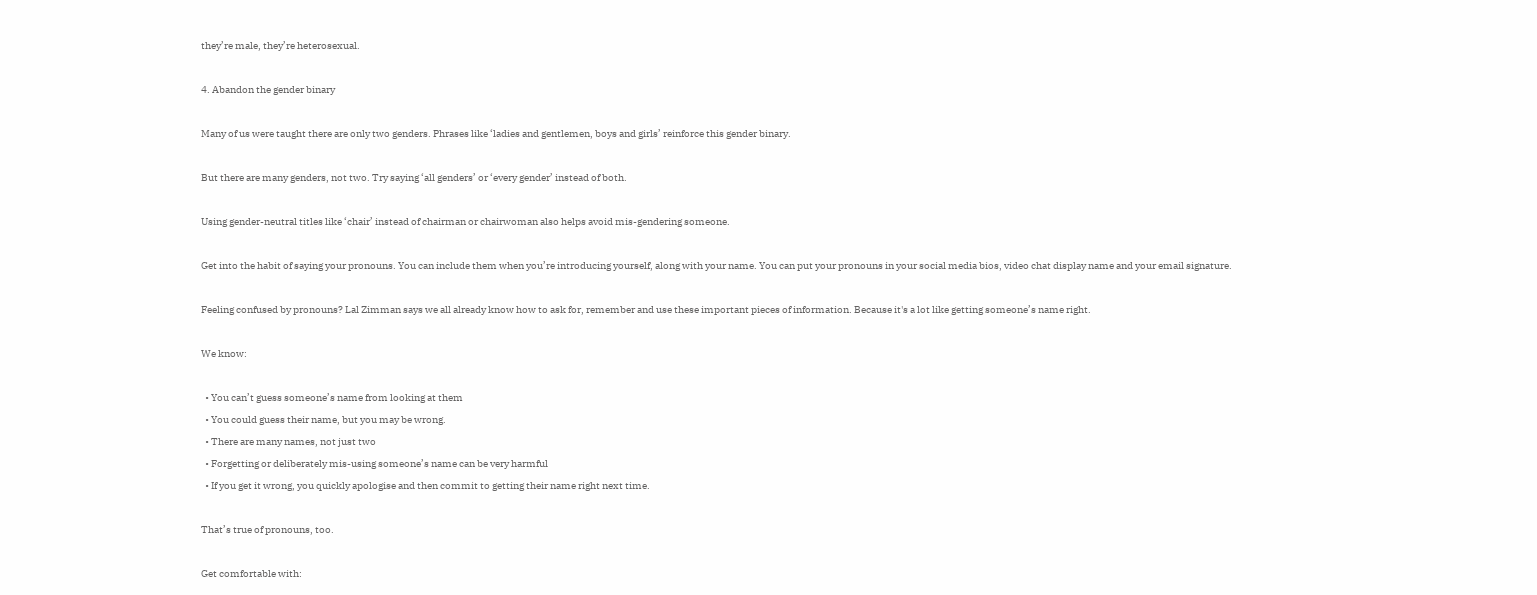they’re male, they’re heterosexual.

4. Abandon the gender binary

Many of us were taught there are only two genders. Phrases like ‘ladies and gentlemen, boys and girls’ reinforce this gender binary.

But there are many genders, not two. Try saying ‘all genders’ or ‘every gender’ instead of both.

Using gender-neutral titles like ‘chair’ instead of chairman or chairwoman also helps avoid mis-gendering someone.

Get into the habit of saying your pronouns. You can include them when you’re introducing yourself, along with your name. You can put your pronouns in your social media bios, video chat display name and your email signature.

Feeling confused by pronouns? Lal Zimman says we all already know how to ask for, remember and use these important pieces of information. Because it's a lot like getting someone’s name right.

We know:

  • You can’t guess someone’s name from looking at them
  • You could guess their name, but you may be wrong.
  • There are many names, not just two
  • Forgetting or deliberately mis-using someone’s name can be very harmful
  • If you get it wrong, you quickly apologise and then commit to getting their name right next time.

That’s true of pronouns, too.

Get comfortable with: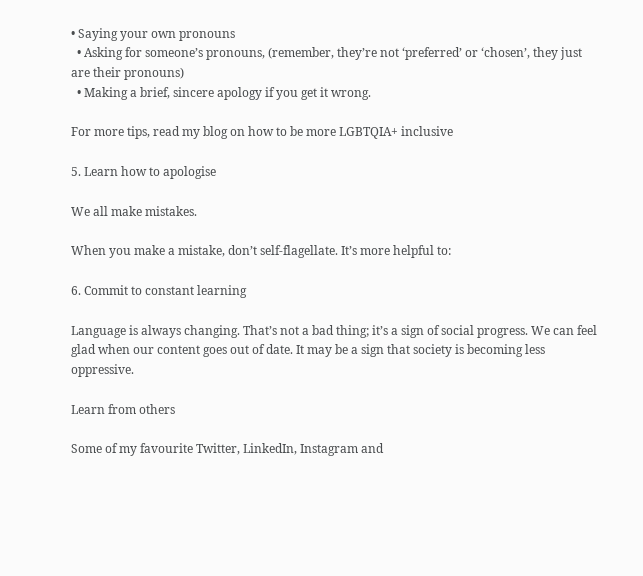• Saying your own pronouns
  • Asking for someone’s pronouns, (remember, they’re not ‘preferred’ or ‘chosen’, they just are their pronouns)
  • Making a brief, sincere apology if you get it wrong.

For more tips, read my blog on how to be more LGBTQIA+ inclusive

5. Learn how to apologise

We all make mistakes.

When you make a mistake, don’t self-flagellate. It’s more helpful to:

6. Commit to constant learning

Language is always changing. That’s not a bad thing; it’s a sign of social progress. We can feel glad when our content goes out of date. It may be a sign that society is becoming less oppressive.

Learn from others

Some of my favourite Twitter, LinkedIn, Instagram and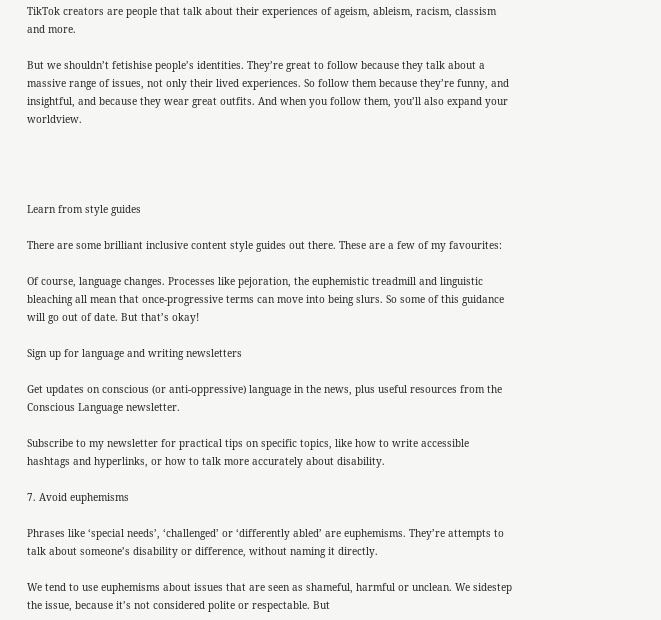TikTok creators are people that talk about their experiences of ageism, ableism, racism, classism and more.

But we shouldn’t fetishise people’s identities. They’re great to follow because they talk about a massive range of issues, not only their lived experiences. So follow them because they’re funny, and insightful, and because they wear great outfits. And when you follow them, you’ll also expand your worldview.




Learn from style guides

There are some brilliant inclusive content style guides out there. These are a few of my favourites:

Of course, language changes. Processes like pejoration, the euphemistic treadmill and linguistic bleaching all mean that once-progressive terms can move into being slurs. So some of this guidance will go out of date. But that’s okay!

Sign up for language and writing newsletters

Get updates on conscious (or anti-oppressive) language in the news, plus useful resources from the Conscious Language newsletter.

Subscribe to my newsletter for practical tips on specific topics, like how to write accessible hashtags and hyperlinks, or how to talk more accurately about disability.

7. Avoid euphemisms

Phrases like ‘special needs’, ‘challenged’ or ‘differently abled’ are euphemisms. They’re attempts to talk about someone’s disability or difference, without naming it directly.

We tend to use euphemisms about issues that are seen as shameful, harmful or unclean. We sidestep the issue, because it’s not considered polite or respectable. But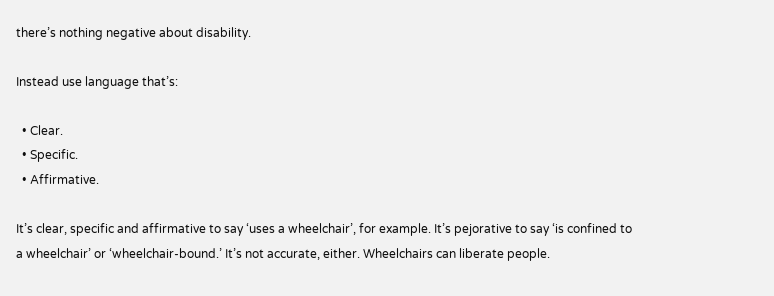there’s nothing negative about disability.

Instead use language that’s:

  • Clear.
  • Specific.
  • Affirmative.

It’s clear, specific and affirmative to say ‘uses a wheelchair’, for example. It’s pejorative to say ‘is confined to a wheelchair’ or ‘wheelchair-bound.’ It’s not accurate, either. Wheelchairs can liberate people.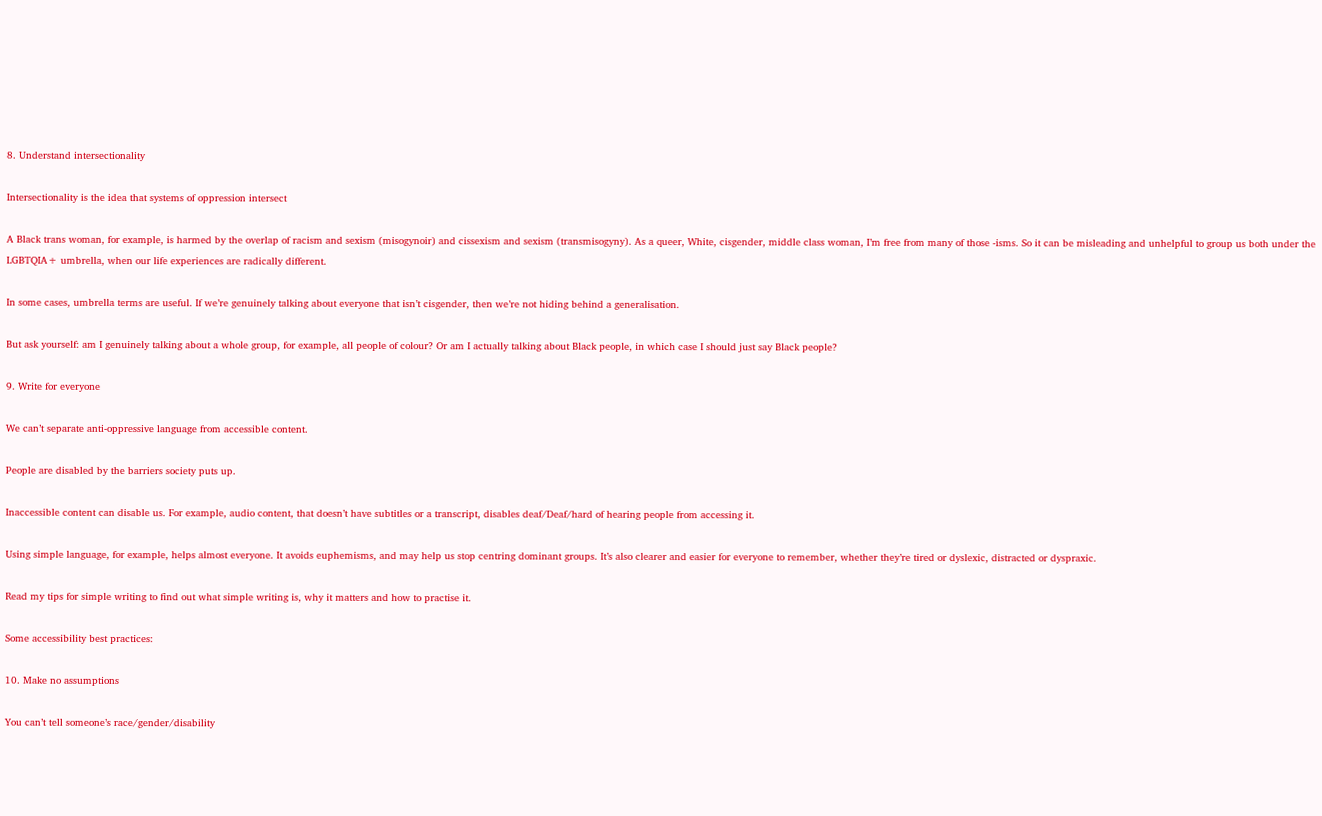8. Understand intersectionality

Intersectionality is the idea that systems of oppression intersect

A Black trans woman, for example, is harmed by the overlap of racism and sexism (misogynoir) and cissexism and sexism (transmisogyny). As a queer, White, cisgender, middle class woman, I’m free from many of those -isms. So it can be misleading and unhelpful to group us both under the LGBTQIA+ umbrella, when our life experiences are radically different.

In some cases, umbrella terms are useful. If we’re genuinely talking about everyone that isn’t cisgender, then we’re not hiding behind a generalisation.

But ask yourself: am I genuinely talking about a whole group, for example, all people of colour? Or am I actually talking about Black people, in which case I should just say Black people?

9. Write for everyone

We can’t separate anti-oppressive language from accessible content.

People are disabled by the barriers society puts up.

Inaccessible content can disable us. For example, audio content, that doesn’t have subtitles or a transcript, disables deaf/Deaf/hard of hearing people from accessing it.

Using simple language, for example, helps almost everyone. It avoids euphemisms, and may help us stop centring dominant groups. It’s also clearer and easier for everyone to remember, whether they’re tired or dyslexic, distracted or dyspraxic.

Read my tips for simple writing to find out what simple writing is, why it matters and how to practise it.

Some accessibility best practices:

10. Make no assumptions

You can’t tell someone’s race/gender/disability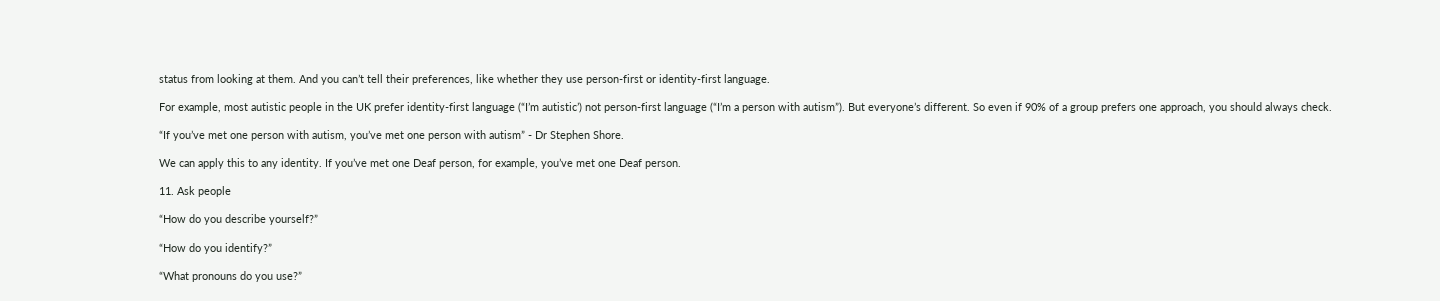status from looking at them. And you can’t tell their preferences, like whether they use person-first or identity-first language.

For example, most autistic people in the UK prefer identity-first language (“I’m autistic’) not person-first language (“I’m a person with autism”). But everyone’s different. So even if 90% of a group prefers one approach, you should always check.

“If you’ve met one person with autism, you’ve met one person with autism” - Dr Stephen Shore.

We can apply this to any identity. If you’ve met one Deaf person, for example, you’ve met one Deaf person.

11. Ask people

“How do you describe yourself?”

“How do you identify?”

“What pronouns do you use?”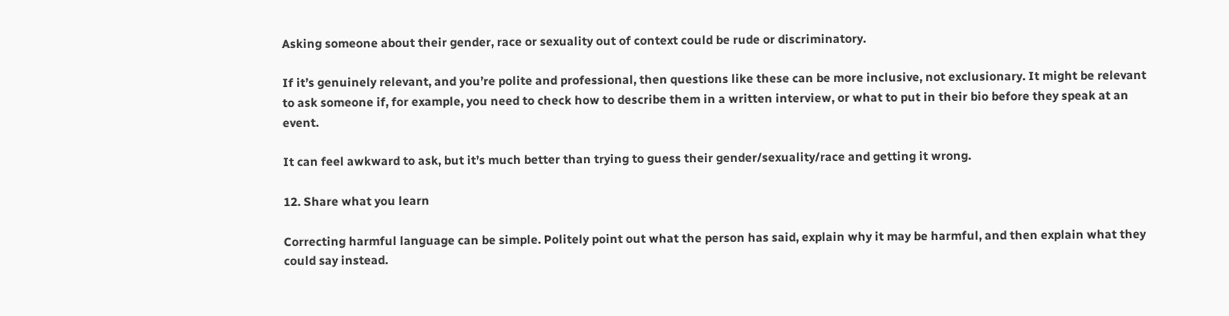Asking someone about their gender, race or sexuality out of context could be rude or discriminatory.

If it’s genuinely relevant, and you’re polite and professional, then questions like these can be more inclusive, not exclusionary. It might be relevant to ask someone if, for example, you need to check how to describe them in a written interview, or what to put in their bio before they speak at an event.

It can feel awkward to ask, but it’s much better than trying to guess their gender/sexuality/race and getting it wrong.

12. Share what you learn

Correcting harmful language can be simple. Politely point out what the person has said, explain why it may be harmful, and then explain what they could say instead.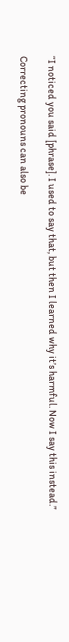“I noticed you said [phrase]. I used to say that, but then I learned why it’s harmful. Now I say this instead.”

Correcting pronouns can also be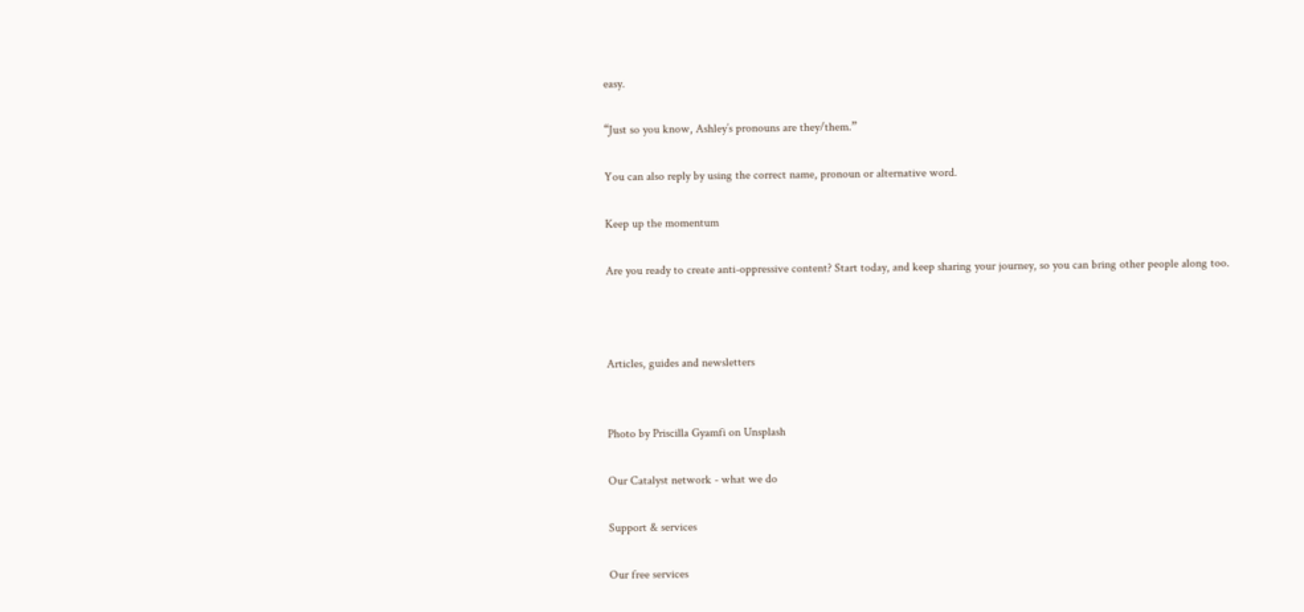easy.

“Just so you know, Ashley’s pronouns are they/them.”

You can also reply by using the correct name, pronoun or alternative word.

Keep up the momentum

Are you ready to create anti-oppressive content? Start today, and keep sharing your journey, so you can bring other people along too.



Articles, guides and newsletters


Photo by Priscilla Gyamfi on Unsplash

Our Catalyst network - what we do

Support & services

Our free services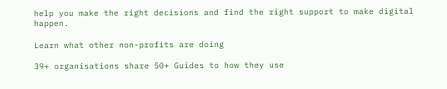help you make the right decisions and find the right support to make digital happen.

Learn what other non-profits are doing

39+ organisations share 50+ Guides to how they use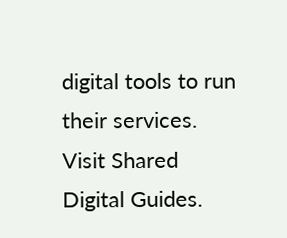digital tools to run their services. Visit Shared Digital Guides.